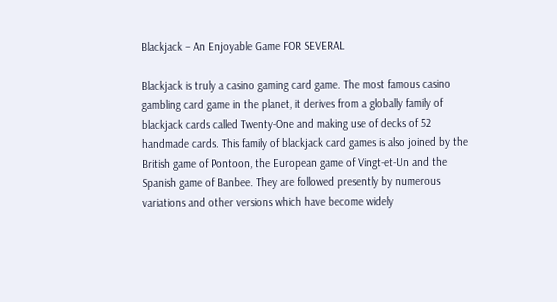Blackjack – An Enjoyable Game FOR SEVERAL

Blackjack is truly a casino gaming card game. The most famous casino gambling card game in the planet, it derives from a globally family of blackjack cards called Twenty-One and making use of decks of 52 handmade cards. This family of blackjack card games is also joined by the British game of Pontoon, the European game of Vingt-et-Un and the Spanish game of Banbee. They are followed presently by numerous variations and other versions which have become widely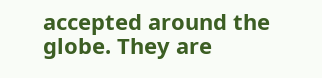accepted around the globe. They are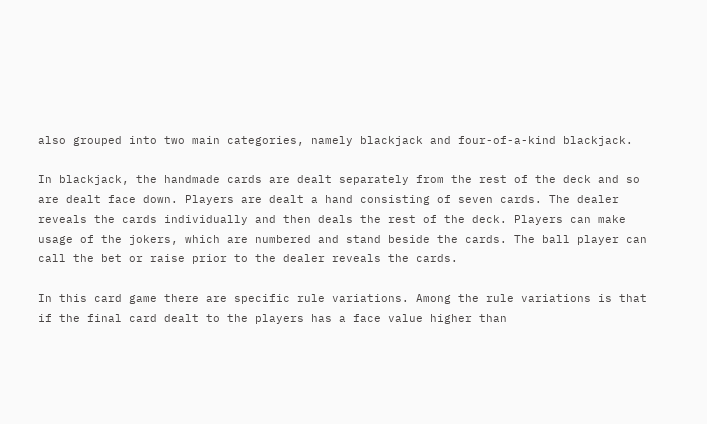also grouped into two main categories, namely blackjack and four-of-a-kind blackjack.

In blackjack, the handmade cards are dealt separately from the rest of the deck and so are dealt face down. Players are dealt a hand consisting of seven cards. The dealer reveals the cards individually and then deals the rest of the deck. Players can make usage of the jokers, which are numbered and stand beside the cards. The ball player can call the bet or raise prior to the dealer reveals the cards.

In this card game there are specific rule variations. Among the rule variations is that if the final card dealt to the players has a face value higher than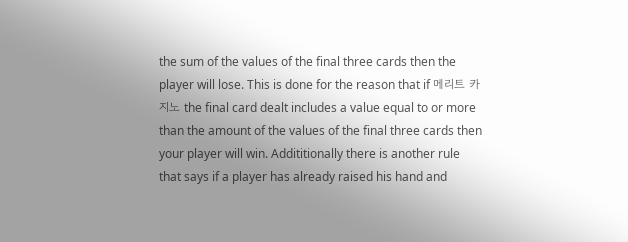the sum of the values of the final three cards then the player will lose. This is done for the reason that if 메리트 카지노 the final card dealt includes a value equal to or more than the amount of the values of the final three cards then your player will win. Addititionally there is another rule that says if a player has already raised his hand and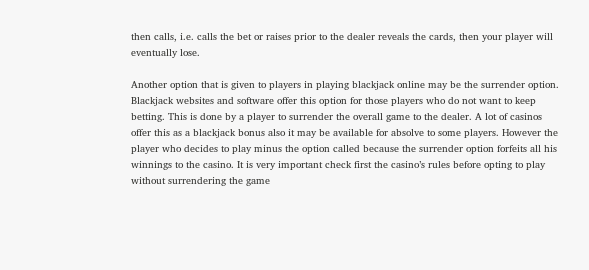then calls, i.e. calls the bet or raises prior to the dealer reveals the cards, then your player will eventually lose.

Another option that is given to players in playing blackjack online may be the surrender option. Blackjack websites and software offer this option for those players who do not want to keep betting. This is done by a player to surrender the overall game to the dealer. A lot of casinos offer this as a blackjack bonus also it may be available for absolve to some players. However the player who decides to play minus the option called because the surrender option forfeits all his winnings to the casino. It is very important check first the casino’s rules before opting to play without surrendering the game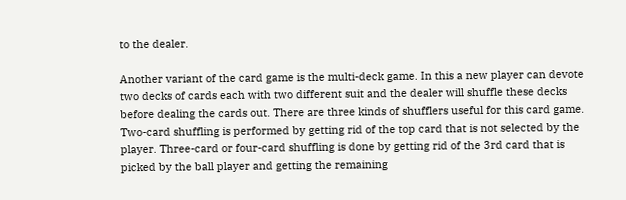to the dealer.

Another variant of the card game is the multi-deck game. In this a new player can devote two decks of cards each with two different suit and the dealer will shuffle these decks before dealing the cards out. There are three kinds of shufflers useful for this card game. Two-card shuffling is performed by getting rid of the top card that is not selected by the player. Three-card or four-card shuffling is done by getting rid of the 3rd card that is picked by the ball player and getting the remaining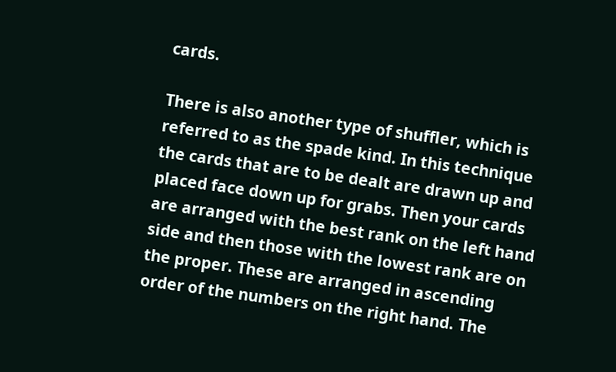cards.

There is also another type of shuffler, which is referred to as the spade kind. In this technique the cards that are to be dealt are drawn up and placed face down up for grabs. Then your cards are arranged with the best rank on the left hand side and then those with the lowest rank are on the proper. These are arranged in ascending order of the numbers on the right hand. The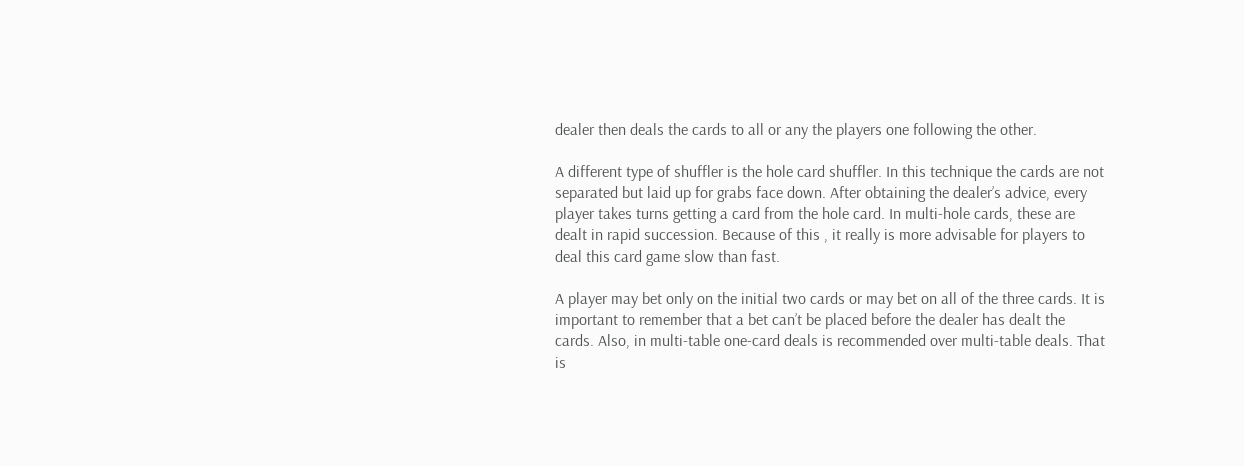dealer then deals the cards to all or any the players one following the other.

A different type of shuffler is the hole card shuffler. In this technique the cards are not separated but laid up for grabs face down. After obtaining the dealer’s advice, every player takes turns getting a card from the hole card. In multi-hole cards, these are dealt in rapid succession. Because of this , it really is more advisable for players to deal this card game slow than fast.

A player may bet only on the initial two cards or may bet on all of the three cards. It is important to remember that a bet can’t be placed before the dealer has dealt the cards. Also, in multi-table one-card deals is recommended over multi-table deals. That is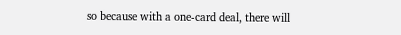so because with a one-card deal, there will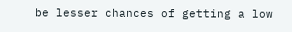be lesser chances of getting a low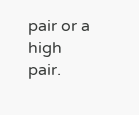pair or a high pair.